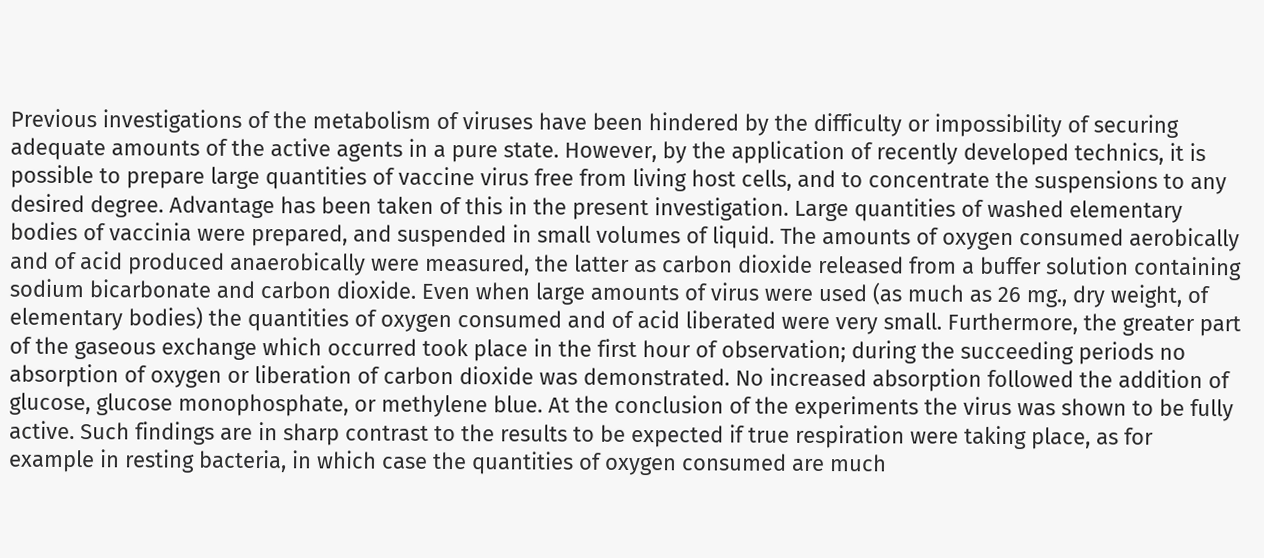Previous investigations of the metabolism of viruses have been hindered by the difficulty or impossibility of securing adequate amounts of the active agents in a pure state. However, by the application of recently developed technics, it is possible to prepare large quantities of vaccine virus free from living host cells, and to concentrate the suspensions to any desired degree. Advantage has been taken of this in the present investigation. Large quantities of washed elementary bodies of vaccinia were prepared, and suspended in small volumes of liquid. The amounts of oxygen consumed aerobically and of acid produced anaerobically were measured, the latter as carbon dioxide released from a buffer solution containing sodium bicarbonate and carbon dioxide. Even when large amounts of virus were used (as much as 26 mg., dry weight, of elementary bodies) the quantities of oxygen consumed and of acid liberated were very small. Furthermore, the greater part of the gaseous exchange which occurred took place in the first hour of observation; during the succeeding periods no absorption of oxygen or liberation of carbon dioxide was demonstrated. No increased absorption followed the addition of glucose, glucose monophosphate, or methylene blue. At the conclusion of the experiments the virus was shown to be fully active. Such findings are in sharp contrast to the results to be expected if true respiration were taking place, as for example in resting bacteria, in which case the quantities of oxygen consumed are much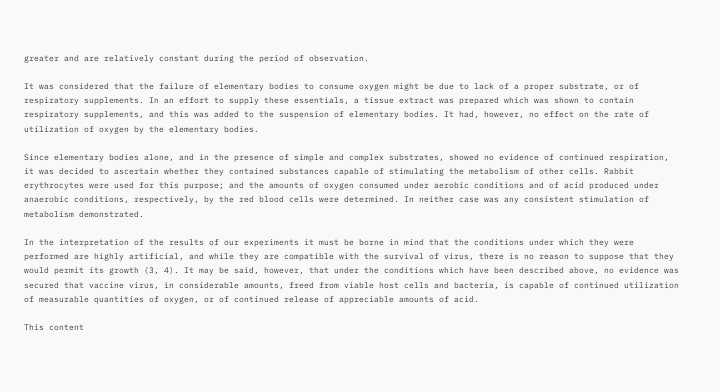greater and are relatively constant during the period of observation.

It was considered that the failure of elementary bodies to consume oxygen might be due to lack of a proper substrate, or of respiratory supplements. In an effort to supply these essentials, a tissue extract was prepared which was shown to contain respiratory supplements, and this was added to the suspension of elementary bodies. It had, however, no effect on the rate of utilization of oxygen by the elementary bodies.

Since elementary bodies alone, and in the presence of simple and complex substrates, showed no evidence of continued respiration, it was decided to ascertain whether they contained substances capable of stimulating the metabolism of other cells. Rabbit erythrocytes were used for this purpose; and the amounts of oxygen consumed under aerobic conditions and of acid produced under anaerobic conditions, respectively, by the red blood cells were determined. In neither case was any consistent stimulation of metabolism demonstrated.

In the interpretation of the results of our experiments it must be borne in mind that the conditions under which they were performed are highly artificial, and while they are compatible with the survival of virus, there is no reason to suppose that they would permit its growth (3, 4). It may be said, however, that under the conditions which have been described above, no evidence was secured that vaccine virus, in considerable amounts, freed from viable host cells and bacteria, is capable of continued utilization of measurable quantities of oxygen, or of continued release of appreciable amounts of acid.

This content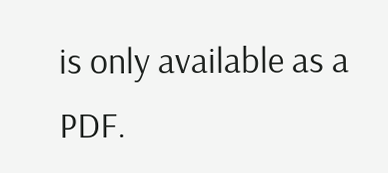is only available as a PDF.